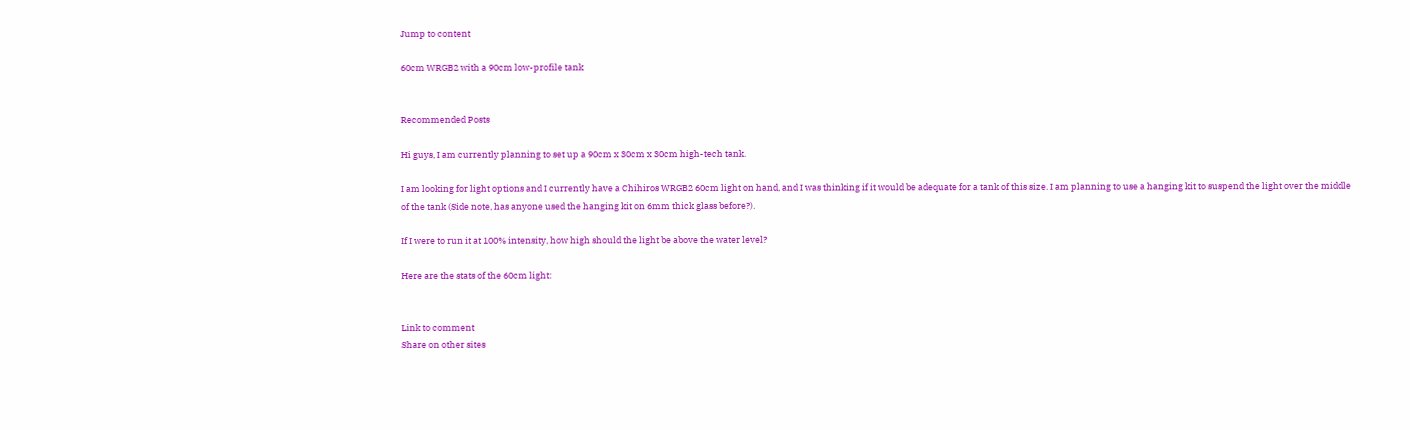Jump to content

60cm WRGB2 with a 90cm low-profile tank


Recommended Posts

Hi guys, I am currently planning to set up a 90cm x 30cm x 30cm high-tech tank.

I am looking for light options and I currently have a Chihiros WRGB2 60cm light on hand, and I was thinking if it would be adequate for a tank of this size. I am planning to use a hanging kit to suspend the light over the middle of the tank (Side note, has anyone used the hanging kit on 6mm thick glass before?).

If I were to run it at 100% intensity, how high should the light be above the water level?

Here are the stats of the 60cm light:


Link to comment
Share on other sites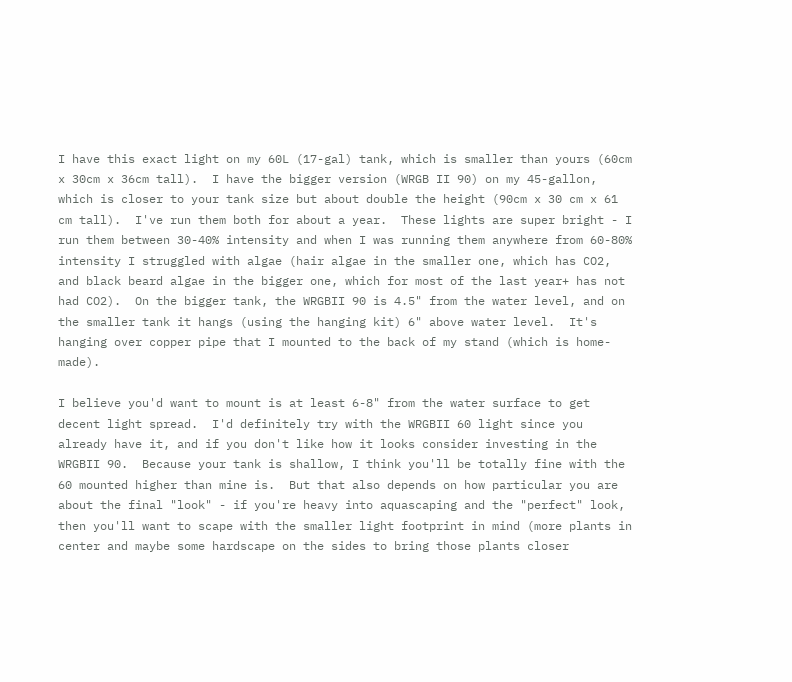I have this exact light on my 60L (17-gal) tank, which is smaller than yours (60cm x 30cm x 36cm tall).  I have the bigger version (WRGB II 90) on my 45-gallon, which is closer to your tank size but about double the height (90cm x 30 cm x 61 cm tall).  I've run them both for about a year.  These lights are super bright - I run them between 30-40% intensity and when I was running them anywhere from 60-80% intensity I struggled with algae (hair algae in the smaller one, which has CO2, and black beard algae in the bigger one, which for most of the last year+ has not had CO2).  On the bigger tank, the WRGBII 90 is 4.5" from the water level, and on the smaller tank it hangs (using the hanging kit) 6" above water level.  It's hanging over copper pipe that I mounted to the back of my stand (which is home-made).

I believe you'd want to mount is at least 6-8" from the water surface to get decent light spread.  I'd definitely try with the WRGBII 60 light since you already have it, and if you don't like how it looks consider investing in the WRGBII 90.  Because your tank is shallow, I think you'll be totally fine with the 60 mounted higher than mine is.  But that also depends on how particular you are about the final "look" - if you're heavy into aquascaping and the "perfect" look, then you'll want to scape with the smaller light footprint in mind (more plants in center and maybe some hardscape on the sides to bring those plants closer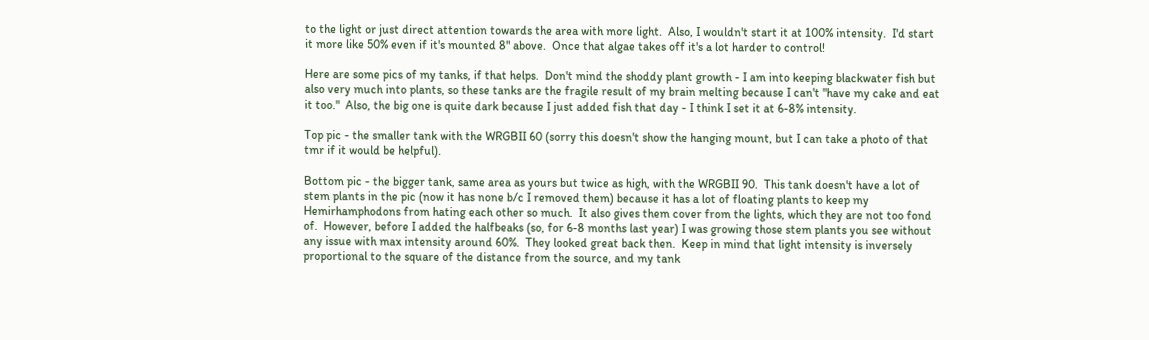to the light or just direct attention towards the area with more light.  Also, I wouldn't start it at 100% intensity.  I'd start it more like 50% even if it's mounted 8" above.  Once that algae takes off it's a lot harder to control!

Here are some pics of my tanks, if that helps.  Don't mind the shoddy plant growth - I am into keeping blackwater fish but also very much into plants, so these tanks are the fragile result of my brain melting because I can't "have my cake and eat it too."  Also, the big one is quite dark because I just added fish that day - I think I set it at 6-8% intensity.

Top pic - the smaller tank with the WRGBII 60 (sorry this doesn't show the hanging mount, but I can take a photo of that tmr if it would be helpful).

Bottom pic - the bigger tank, same area as yours but twice as high, with the WRGBII 90.  This tank doesn't have a lot of stem plants in the pic (now it has none b/c I removed them) because it has a lot of floating plants to keep my Hemirhamphodons from hating each other so much.  It also gives them cover from the lights, which they are not too fond of.  However, before I added the halfbeaks (so, for 6-8 months last year) I was growing those stem plants you see without any issue with max intensity around 60%.  They looked great back then.  Keep in mind that light intensity is inversely proportional to the square of the distance from the source, and my tank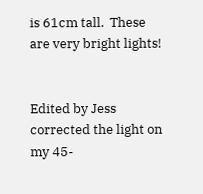is 61cm tall.  These are very bright lights!


Edited by Jess
corrected the light on my 45-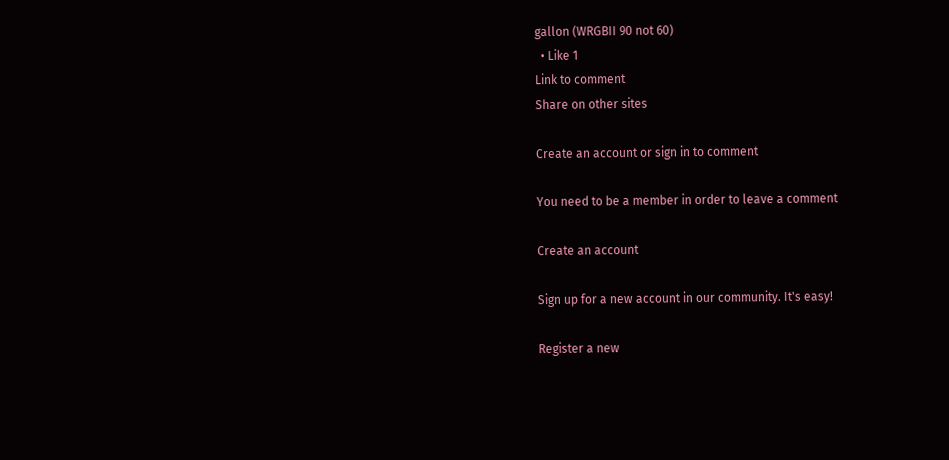gallon (WRGBII 90 not 60)
  • Like 1
Link to comment
Share on other sites

Create an account or sign in to comment

You need to be a member in order to leave a comment

Create an account

Sign up for a new account in our community. It's easy!

Register a new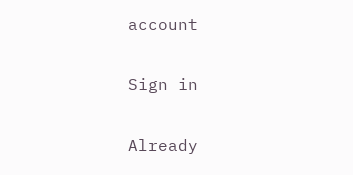account

Sign in

Already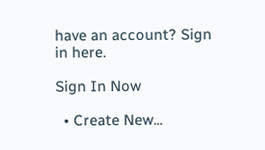have an account? Sign in here.

Sign In Now

  • Create New...